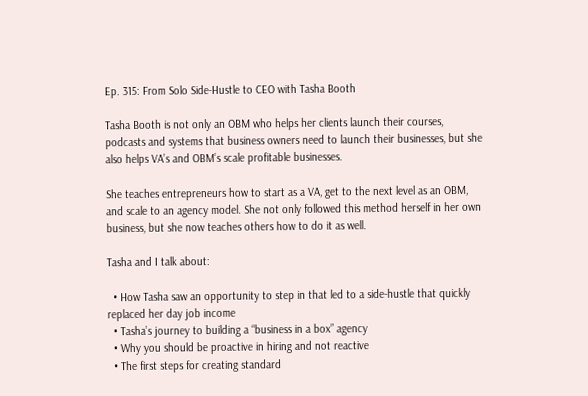Ep. 315: From Solo Side-Hustle to CEO with Tasha Booth

Tasha Booth is not only an OBM who helps her clients launch their courses, podcasts and systems that business owners need to launch their businesses, but she also helps VA’s and OBM’s scale profitable businesses.

She teaches entrepreneurs how to start as a VA, get to the next level as an OBM, and scale to an agency model. She not only followed this method herself in her own business, but she now teaches others how to do it as well.

Tasha and I talk about:

  • How Tasha saw an opportunity to step in that led to a side-hustle that quickly replaced her day job income
  • Tasha’s journey to building a “business in a box” agency
  • Why you should be proactive in hiring and not reactive
  • The first steps for creating standard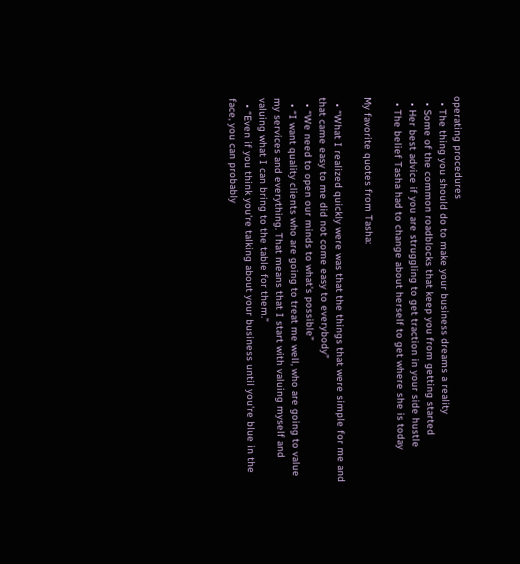operating procedures
  • The thing you should do to make your business dreams a reality
  • Some of the common roadblocks that keep you from getting started
  • Her best advice if you are struggling to get traction in your side hustle
  • The belief Tasha had to change about herself to get where she is today

My favorite quotes from Tasha:

  • “What I realized quickly were was that the things that were simple for me and that came easy to me did not come easy to everybody”
  • “We need to open our minds to what's possible”
  • “I want quality clients who are going to treat me well, who are going to value my services and everything. That means that I start with valuing myself and valuing what I can bring to the table for them.”
  • “Even if you think you're talking about your business until you're blue in the face, you can probably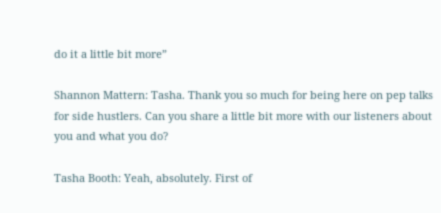do it a little bit more”

Shannon Mattern: Tasha. Thank you so much for being here on pep talks for side hustlers. Can you share a little bit more with our listeners about you and what you do?

Tasha Booth: Yeah, absolutely. First of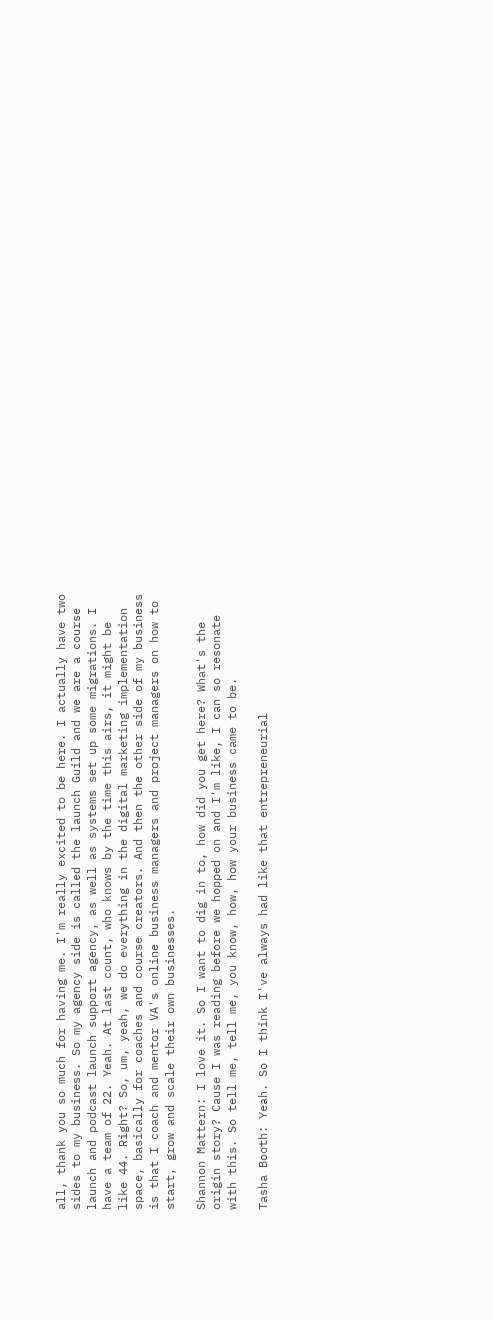all, thank you so much for having me. I'm really excited to be here. I actually have two sides to my business. So my agency side is called the launch Guild and we are a course launch and podcast launch support agency, as well as systems set up some migrations. I have a team of 22. Yeah. At last count, who knows by the time this airs, it might be like 44. Right? So, um, yeah, we do everything in the digital marketing implementation space, basically for coaches and course creators. And then the other side of my business is that I coach and mentor VA's online business managers and project managers on how to start, grow and scale their own businesses.

Shannon Mattern: I love it. So I want to dig in to, how did you get here? What's the origin story? Cause I was reading before we hopped on and I'm like, I can so resonate with this. So tell me, tell me, you know, how, how your business came to be.

Tasha Booth: Yeah. So I think I've always had like that entrepreneurial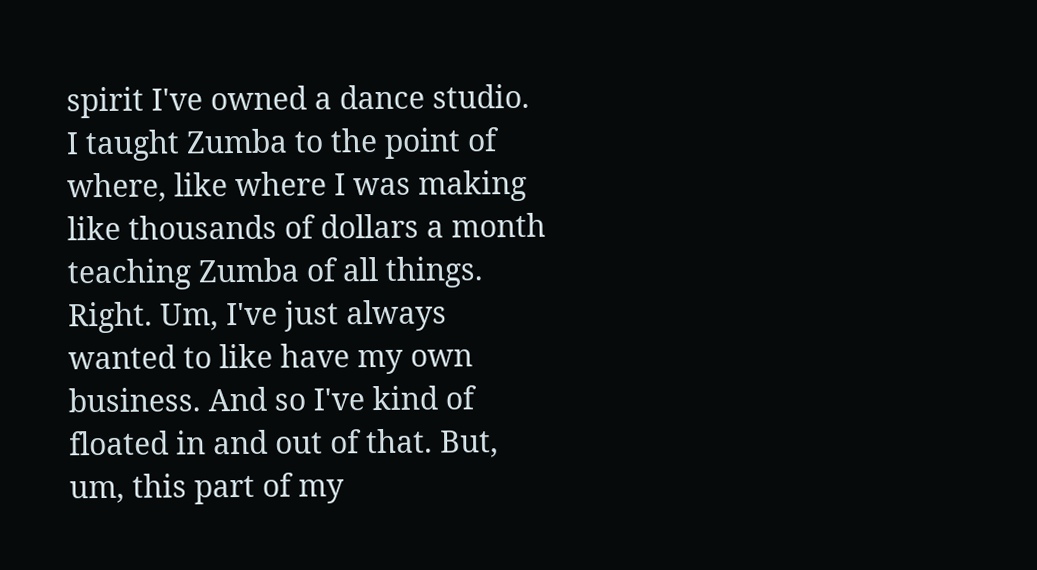spirit I've owned a dance studio. I taught Zumba to the point of where, like where I was making like thousands of dollars a month teaching Zumba of all things. Right. Um, I've just always wanted to like have my own business. And so I've kind of floated in and out of that. But, um, this part of my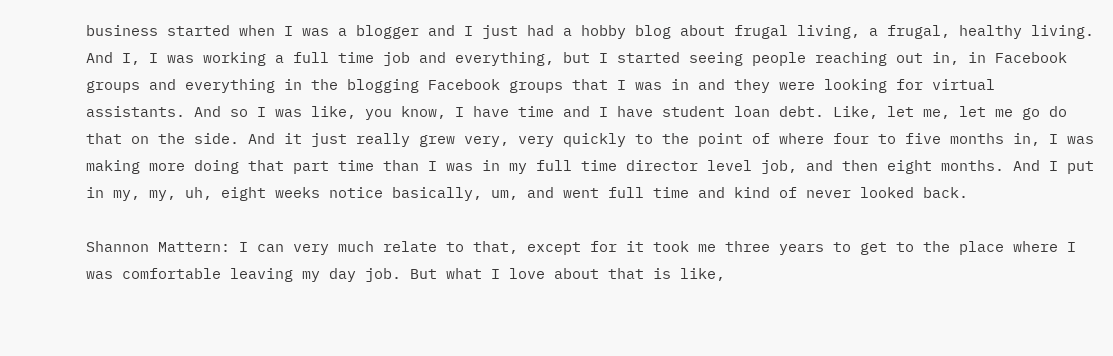business started when I was a blogger and I just had a hobby blog about frugal living, a frugal, healthy living. And I, I was working a full time job and everything, but I started seeing people reaching out in, in Facebook groups and everything in the blogging Facebook groups that I was in and they were looking for virtual assistants. And so I was like, you know, I have time and I have student loan debt. Like, let me, let me go do that on the side. And it just really grew very, very quickly to the point of where four to five months in, I was making more doing that part time than I was in my full time director level job, and then eight months. And I put in my, my, uh, eight weeks notice basically, um, and went full time and kind of never looked back.

Shannon Mattern: I can very much relate to that, except for it took me three years to get to the place where I was comfortable leaving my day job. But what I love about that is like,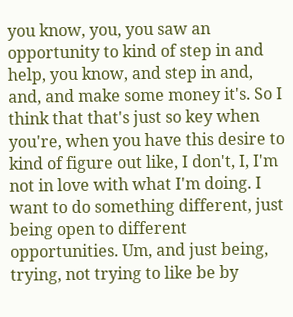you know, you, you saw an opportunity to kind of step in and help, you know, and step in and, and, and make some money it's. So I think that that's just so key when you're, when you have this desire to kind of figure out like, I don't, I, I'm not in love with what I'm doing. I want to do something different, just being open to different opportunities. Um, and just being, trying, not trying to like be by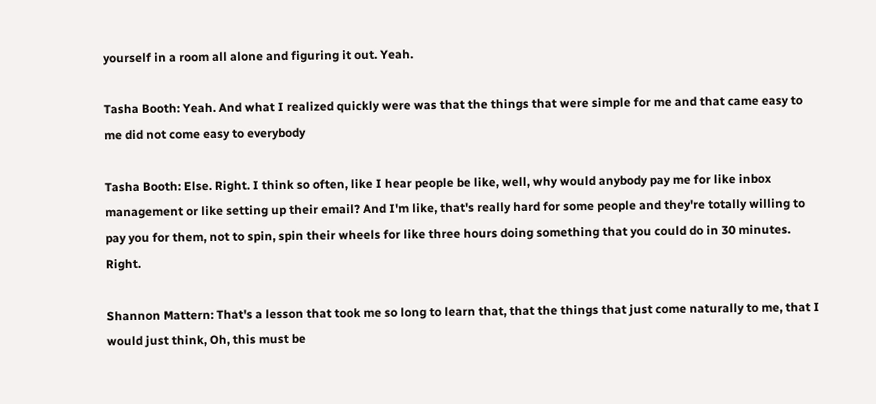yourself in a room all alone and figuring it out. Yeah.

Tasha Booth: Yeah. And what I realized quickly were was that the things that were simple for me and that came easy to me did not come easy to everybody

Tasha Booth: Else. Right. I think so often, like I hear people be like, well, why would anybody pay me for like inbox management or like setting up their email? And I'm like, that's really hard for some people and they're totally willing to pay you for them, not to spin, spin their wheels for like three hours doing something that you could do in 30 minutes. Right.

Shannon Mattern: That's a lesson that took me so long to learn that, that the things that just come naturally to me, that I would just think, Oh, this must be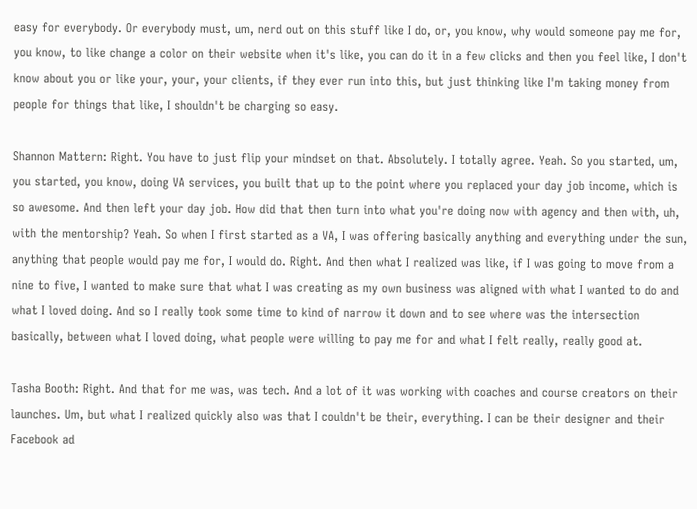easy for everybody. Or everybody must, um, nerd out on this stuff like I do, or, you know, why would someone pay me for, you know, to like change a color on their website when it's like, you can do it in a few clicks and then you feel like, I don't know about you or like your, your, your clients, if they ever run into this, but just thinking like I'm taking money from people for things that like, I shouldn't be charging so easy.

Shannon Mattern: Right. You have to just flip your mindset on that. Absolutely. I totally agree. Yeah. So you started, um, you started, you know, doing VA services, you built that up to the point where you replaced your day job income, which is so awesome. And then left your day job. How did that then turn into what you're doing now with agency and then with, uh, with the mentorship? Yeah. So when I first started as a VA, I was offering basically anything and everything under the sun, anything that people would pay me for, I would do. Right. And then what I realized was like, if I was going to move from a nine to five, I wanted to make sure that what I was creating as my own business was aligned with what I wanted to do and what I loved doing. And so I really took some time to kind of narrow it down and to see where was the intersection basically, between what I loved doing, what people were willing to pay me for and what I felt really, really good at.

Tasha Booth: Right. And that for me was, was tech. And a lot of it was working with coaches and course creators on their launches. Um, but what I realized quickly also was that I couldn't be their, everything. I can be their designer and their Facebook ad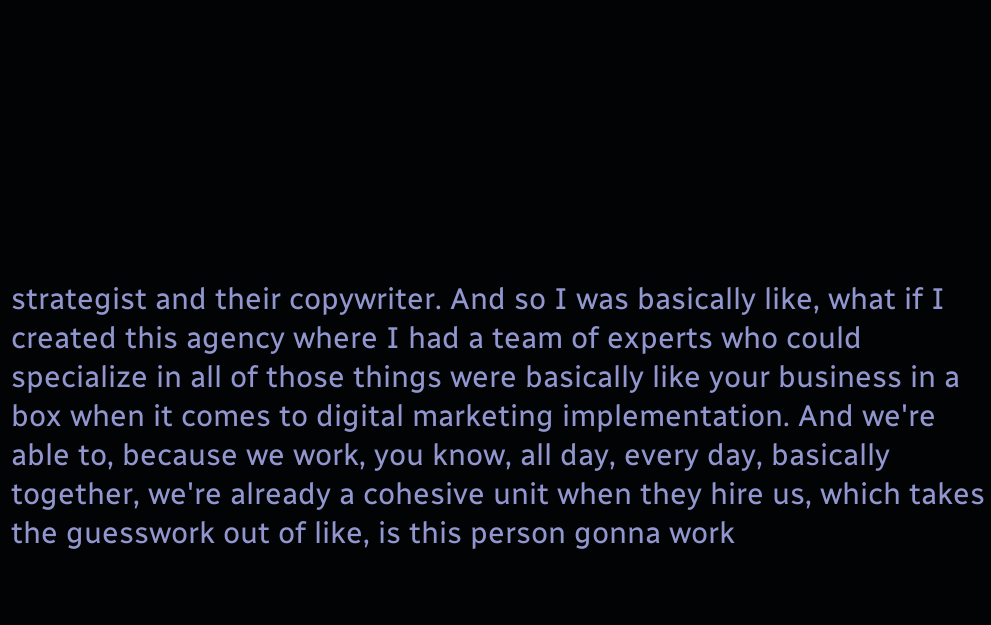strategist and their copywriter. And so I was basically like, what if I created this agency where I had a team of experts who could specialize in all of those things were basically like your business in a box when it comes to digital marketing implementation. And we're able to, because we work, you know, all day, every day, basically together, we're already a cohesive unit when they hire us, which takes the guesswork out of like, is this person gonna work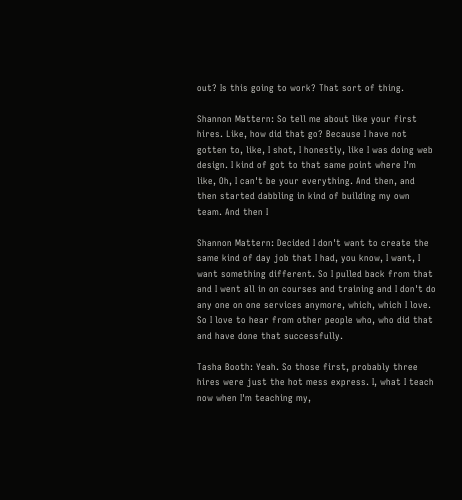out? Is this going to work? That sort of thing.

Shannon Mattern: So tell me about like your first hires. Like, how did that go? Because I have not gotten to, like, I shot, I honestly, like I was doing web design. I kind of got to that same point where I'm like, Oh, I can't be your everything. And then, and then started dabbling in kind of building my own team. And then I

Shannon Mattern: Decided I don't want to create the same kind of day job that I had, you know, I want, I want something different. So I pulled back from that and I went all in on courses and training and I don't do any one on one services anymore, which, which I love. So I love to hear from other people who, who did that and have done that successfully.

Tasha Booth: Yeah. So those first, probably three hires were just the hot mess express. I, what I teach now when I'm teaching my,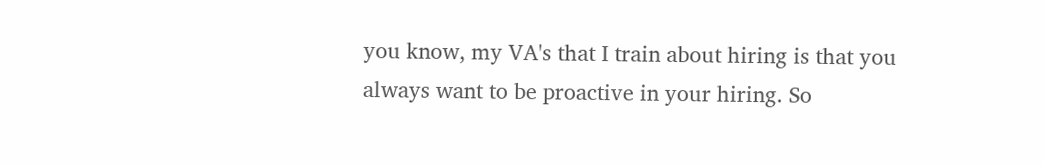you know, my VA's that I train about hiring is that you always want to be proactive in your hiring. So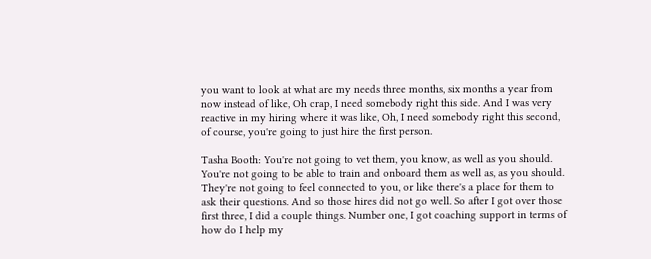you want to look at what are my needs three months, six months a year from now instead of like, Oh crap, I need somebody right this side. And I was very reactive in my hiring where it was like, Oh, I need somebody right this second, of course, you're going to just hire the first person.

Tasha Booth: You're not going to vet them, you know, as well as you should. You're not going to be able to train and onboard them as well as, as you should. They're not going to feel connected to you, or like there's a place for them to ask their questions. And so those hires did not go well. So after I got over those first three, I did a couple things. Number one, I got coaching support in terms of how do I help my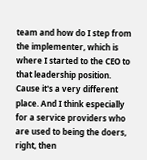team and how do I step from the implementer, which is where I started to the CEO to that leadership position. Cause it's a very different place. And I think especially for a service providers who are used to being the doers, right, then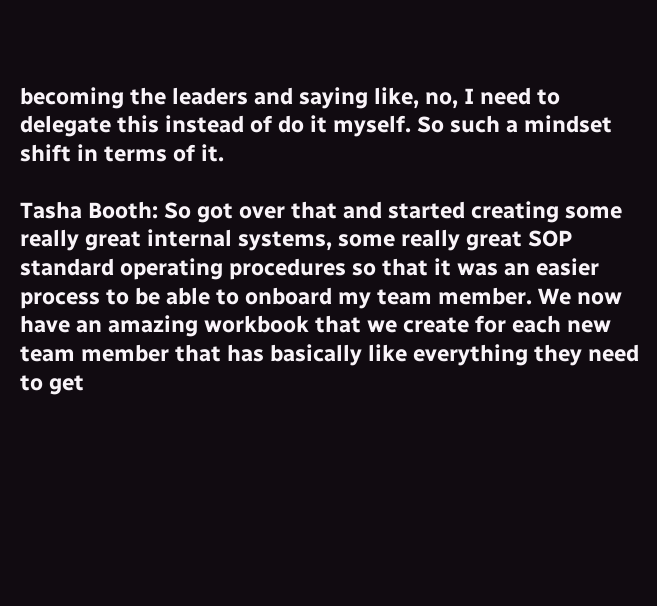becoming the leaders and saying like, no, I need to delegate this instead of do it myself. So such a mindset shift in terms of it.

Tasha Booth: So got over that and started creating some really great internal systems, some really great SOP standard operating procedures so that it was an easier process to be able to onboard my team member. We now have an amazing workbook that we create for each new team member that has basically like everything they need to get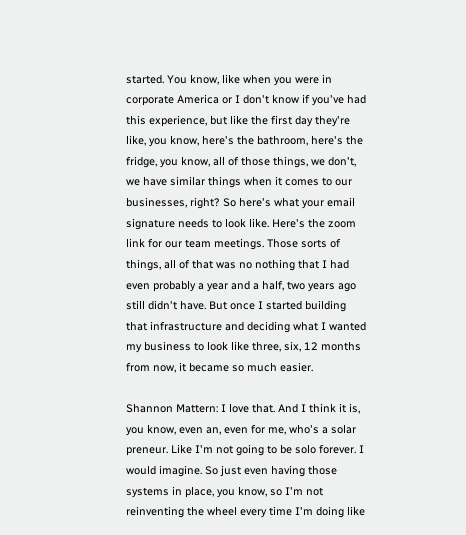started. You know, like when you were in corporate America or I don't know if you've had this experience, but like the first day they're like, you know, here's the bathroom, here's the fridge, you know, all of those things, we don't, we have similar things when it comes to our businesses, right? So here's what your email signature needs to look like. Here's the zoom link for our team meetings. Those sorts of things, all of that was no nothing that I had even probably a year and a half, two years ago still didn't have. But once I started building that infrastructure and deciding what I wanted my business to look like three, six, 12 months from now, it became so much easier.

Shannon Mattern: I love that. And I think it is, you know, even an, even for me, who's a solar preneur. Like I'm not going to be solo forever. I would imagine. So just even having those systems in place, you know, so I'm not reinventing the wheel every time I'm doing like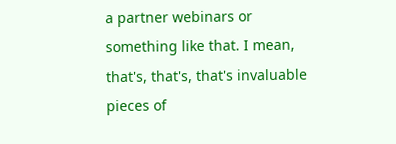a partner webinars or something like that. I mean, that's, that's, that's invaluable pieces of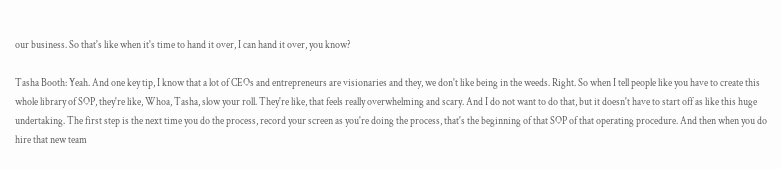our business. So that's like when it's time to hand it over, I can hand it over, you know?

Tasha Booth: Yeah. And one key tip, I know that a lot of CEOs and entrepreneurs are visionaries and they, we don't like being in the weeds. Right. So when I tell people like you have to create this whole library of SOP, they're like, Whoa, Tasha, slow your roll. They're like, that feels really overwhelming and scary. And I do not want to do that, but it doesn't have to start off as like this huge undertaking. The first step is the next time you do the process, record your screen as you're doing the process, that's the beginning of that SOP of that operating procedure. And then when you do hire that new team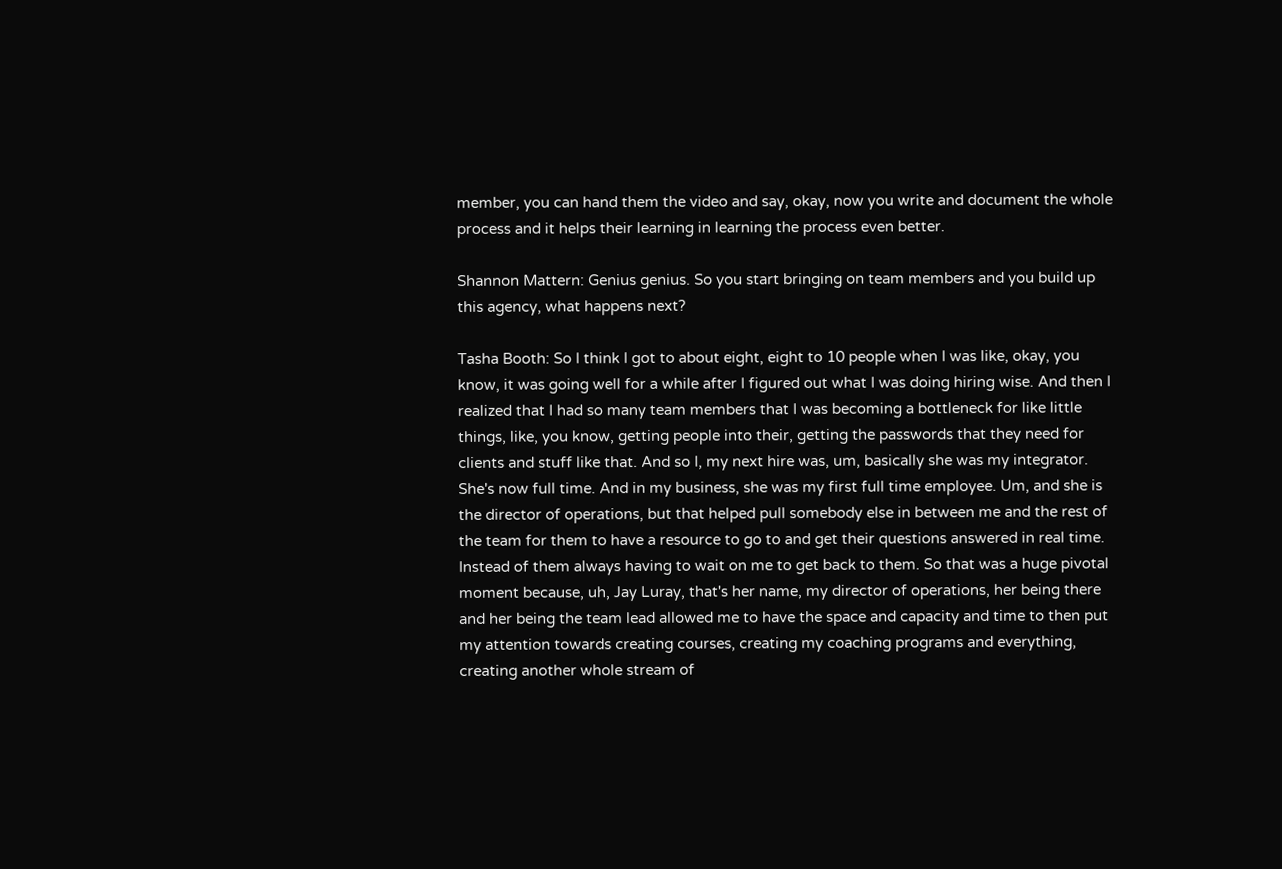member, you can hand them the video and say, okay, now you write and document the whole process and it helps their learning in learning the process even better.

Shannon Mattern: Genius genius. So you start bringing on team members and you build up this agency, what happens next?

Tasha Booth: So I think I got to about eight, eight to 10 people when I was like, okay, you know, it was going well for a while after I figured out what I was doing hiring wise. And then I realized that I had so many team members that I was becoming a bottleneck for like little things, like, you know, getting people into their, getting the passwords that they need for clients and stuff like that. And so I, my next hire was, um, basically she was my integrator. She's now full time. And in my business, she was my first full time employee. Um, and she is the director of operations, but that helped pull somebody else in between me and the rest of the team for them to have a resource to go to and get their questions answered in real time. Instead of them always having to wait on me to get back to them. So that was a huge pivotal moment because, uh, Jay Luray, that's her name, my director of operations, her being there and her being the team lead allowed me to have the space and capacity and time to then put my attention towards creating courses, creating my coaching programs and everything, creating another whole stream of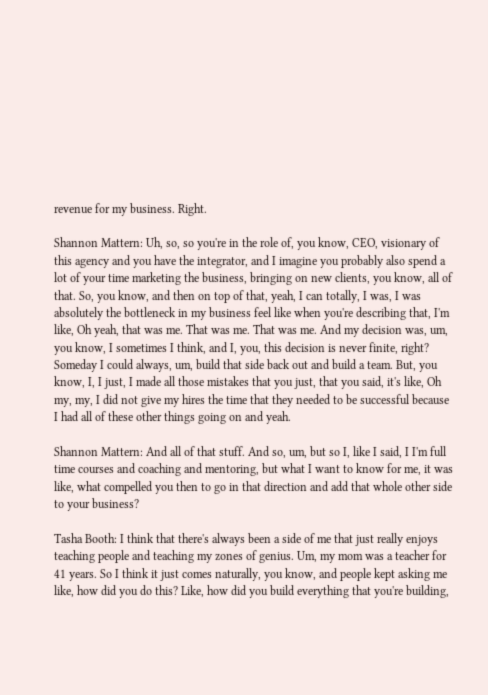revenue for my business. Right.

Shannon Mattern: Uh, so, so you're in the role of, you know, CEO, visionary of this agency and you have the integrator, and I imagine you probably also spend a lot of your time marketing the business, bringing on new clients, you know, all of that. So, you know, and then on top of that, yeah, I can totally, I was, I was absolutely the bottleneck in my business feel like when you're describing that, I'm like, Oh yeah, that was me. That was me. That was me. And my decision was, um, you know, I sometimes I think, and I, you, this decision is never finite, right? Someday I could always, um, build that side back out and build a team. But, you know, I, I just, I made all those mistakes that you just, that you said, it's like, Oh my, my, I did not give my hires the time that they needed to be successful because I had all of these other things going on and yeah.

Shannon Mattern: And all of that stuff. And so, um, but so I, like I said, I I'm full time courses and coaching and mentoring, but what I want to know for me, it was like, what compelled you then to go in that direction and add that whole other side to your business?

Tasha Booth: I think that there's always been a side of me that just really enjoys teaching people and teaching my zones of genius. Um, my mom was a teacher for 41 years. So I think it just comes naturally, you know, and people kept asking me like, how did you do this? Like, how did you build everything that you're building,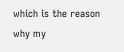which is the reason why my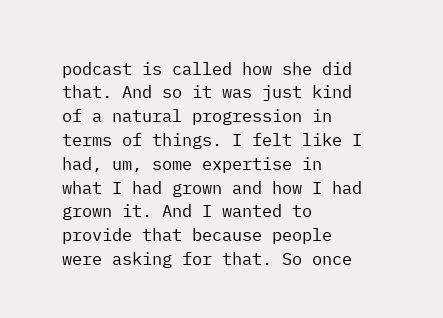podcast is called how she did that. And so it was just kind of a natural progression in terms of things. I felt like I had, um, some expertise in what I had grown and how I had grown it. And I wanted to provide that because people were asking for that. So once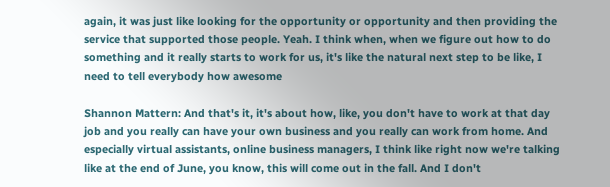again, it was just like looking for the opportunity or opportunity and then providing the service that supported those people. Yeah. I think when, when we figure out how to do something and it really starts to work for us, it's like the natural next step to be like, I need to tell everybody how awesome

Shannon Mattern: And that's it, it's about how, like, you don't have to work at that day job and you really can have your own business and you really can work from home. And especially virtual assistants, online business managers, I think like right now we're talking like at the end of June, you know, this will come out in the fall. And I don't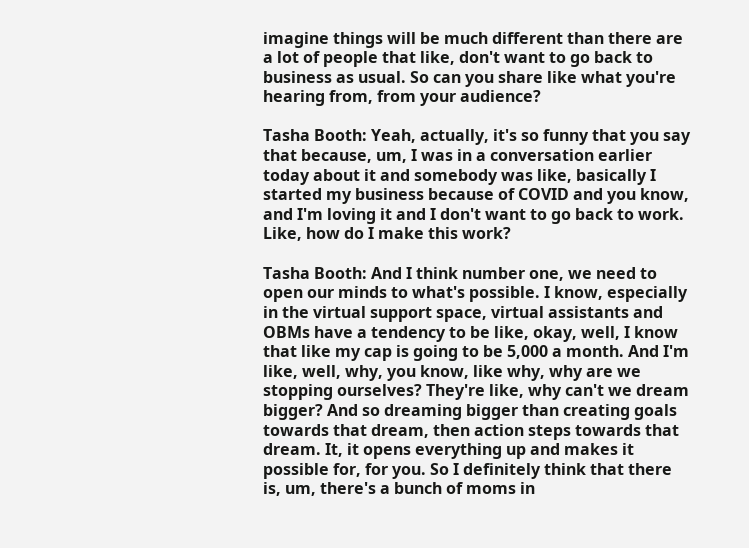imagine things will be much different than there are a lot of people that like, don't want to go back to business as usual. So can you share like what you're hearing from, from your audience?

Tasha Booth: Yeah, actually, it's so funny that you say that because, um, I was in a conversation earlier today about it and somebody was like, basically I started my business because of COVID and you know, and I'm loving it and I don't want to go back to work. Like, how do I make this work?

Tasha Booth: And I think number one, we need to open our minds to what's possible. I know, especially in the virtual support space, virtual assistants and OBMs have a tendency to be like, okay, well, I know that like my cap is going to be 5,000 a month. And I'm like, well, why, you know, like why, why are we stopping ourselves? They're like, why can't we dream bigger? And so dreaming bigger than creating goals towards that dream, then action steps towards that dream. It, it opens everything up and makes it possible for, for you. So I definitely think that there is, um, there's a bunch of moms in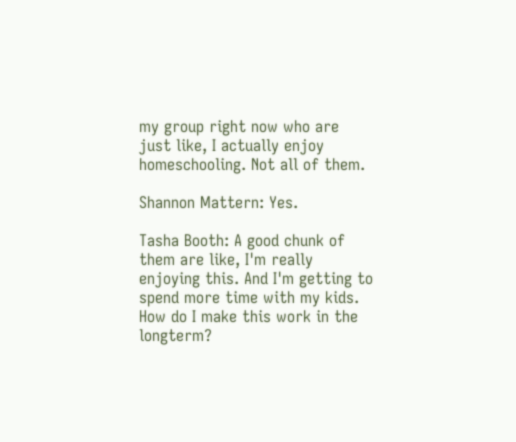my group right now who are just like, I actually enjoy homeschooling. Not all of them.

Shannon Mattern: Yes.

Tasha Booth: A good chunk of them are like, I'm really enjoying this. And I'm getting to spend more time with my kids. How do I make this work in the longterm?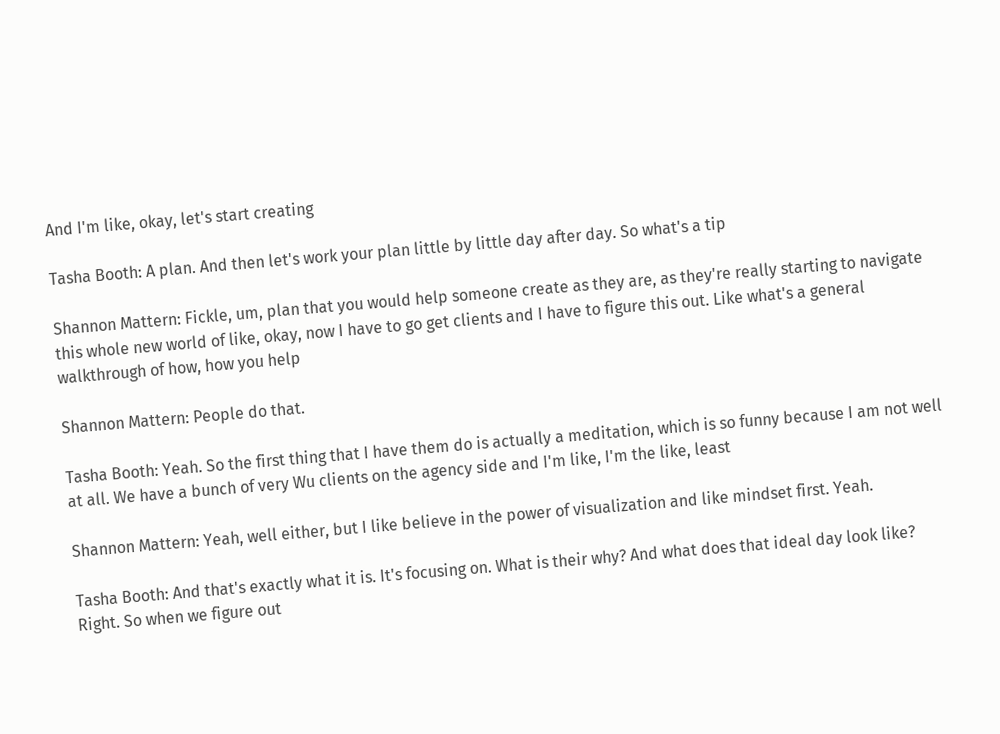And I'm like, okay, let's start creating

Tasha Booth: A plan. And then let's work your plan little by little day after day. So what's a tip

Shannon Mattern: Fickle, um, plan that you would help someone create as they are, as they're really starting to navigate this whole new world of like, okay, now I have to go get clients and I have to figure this out. Like what's a general walkthrough of how, how you help

Shannon Mattern: People do that.

Tasha Booth: Yeah. So the first thing that I have them do is actually a meditation, which is so funny because I am not well at all. We have a bunch of very Wu clients on the agency side and I'm like, I'm the like, least

Shannon Mattern: Yeah, well either, but I like believe in the power of visualization and like mindset first. Yeah.

Tasha Booth: And that's exactly what it is. It's focusing on. What is their why? And what does that ideal day look like? Right. So when we figure out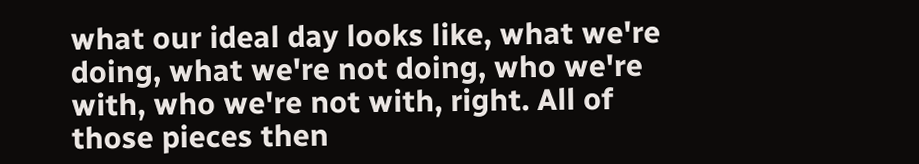what our ideal day looks like, what we're doing, what we're not doing, who we're with, who we're not with, right. All of those pieces then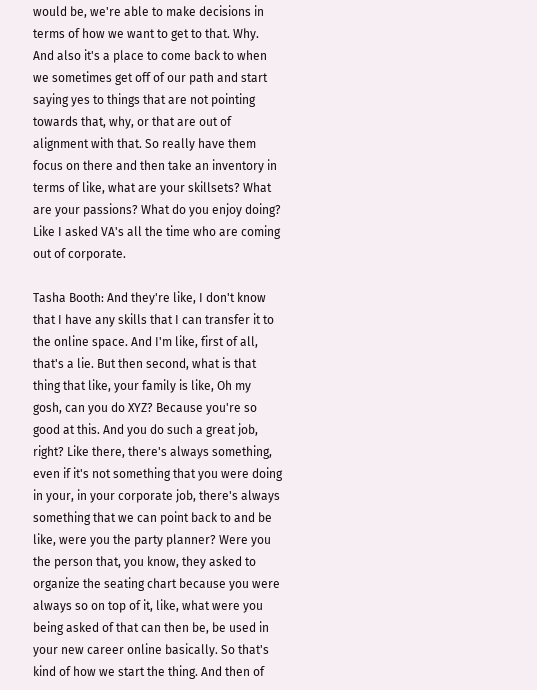would be, we're able to make decisions in terms of how we want to get to that. Why. And also it's a place to come back to when we sometimes get off of our path and start saying yes to things that are not pointing towards that, why, or that are out of alignment with that. So really have them focus on there and then take an inventory in terms of like, what are your skillsets? What are your passions? What do you enjoy doing? Like I asked VA's all the time who are coming out of corporate.

Tasha Booth: And they're like, I don't know that I have any skills that I can transfer it to the online space. And I'm like, first of all, that's a lie. But then second, what is that thing that like, your family is like, Oh my gosh, can you do XYZ? Because you're so good at this. And you do such a great job, right? Like there, there's always something, even if it's not something that you were doing in your, in your corporate job, there's always something that we can point back to and be like, were you the party planner? Were you the person that, you know, they asked to organize the seating chart because you were always so on top of it, like, what were you being asked of that can then be, be used in your new career online basically. So that's kind of how we start the thing. And then of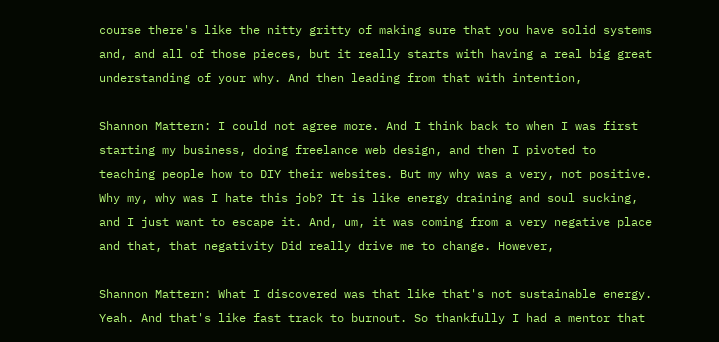course there's like the nitty gritty of making sure that you have solid systems and, and all of those pieces, but it really starts with having a real big great understanding of your why. And then leading from that with intention,

Shannon Mattern: I could not agree more. And I think back to when I was first starting my business, doing freelance web design, and then I pivoted to teaching people how to DIY their websites. But my why was a very, not positive. Why my, why was I hate this job? It is like energy draining and soul sucking, and I just want to escape it. And, um, it was coming from a very negative place and that, that negativity Did really drive me to change. However,

Shannon Mattern: What I discovered was that like that's not sustainable energy. Yeah. And that's like fast track to burnout. So thankfully I had a mentor that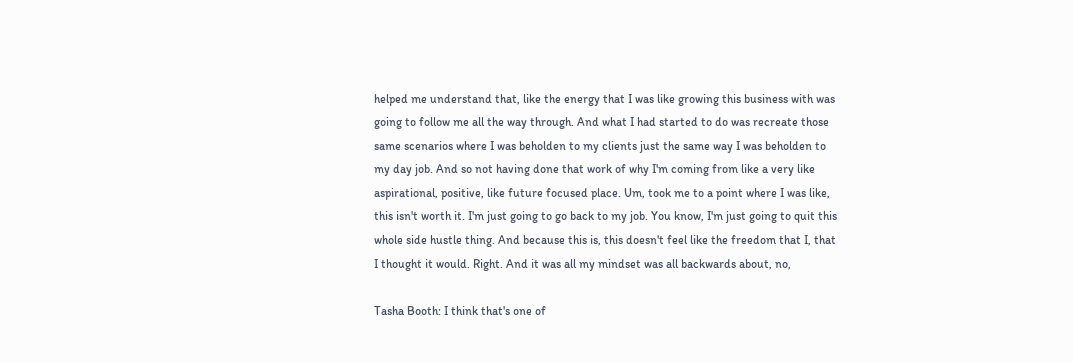helped me understand that, like the energy that I was like growing this business with was going to follow me all the way through. And what I had started to do was recreate those same scenarios where I was beholden to my clients just the same way I was beholden to my day job. And so not having done that work of why I'm coming from like a very like aspirational, positive, like future focused place. Um, took me to a point where I was like, this isn't worth it. I'm just going to go back to my job. You know, I'm just going to quit this whole side hustle thing. And because this is, this doesn't feel like the freedom that I, that I thought it would. Right. And it was all my mindset was all backwards about, no,

Tasha Booth: I think that's one of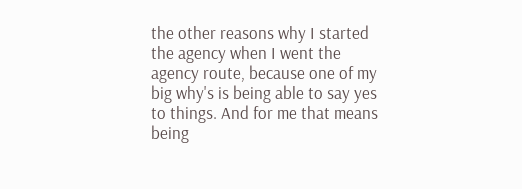the other reasons why I started the agency when I went the agency route, because one of my big why's is being able to say yes to things. And for me that means being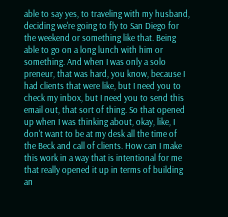able to say yes, to traveling with my husband, deciding we're going to fly to San Diego for the weekend or something like that. Being able to go on a long lunch with him or something. And when I was only a solo preneur, that was hard, you know, because I had clients that were like, but I need you to check my inbox, but I need you to send this email out, that sort of thing. So that opened up when I was thinking about, okay, like, I don't want to be at my desk all the time of the Beck and call of clients. How can I make this work in a way that is intentional for me that really opened it up in terms of building an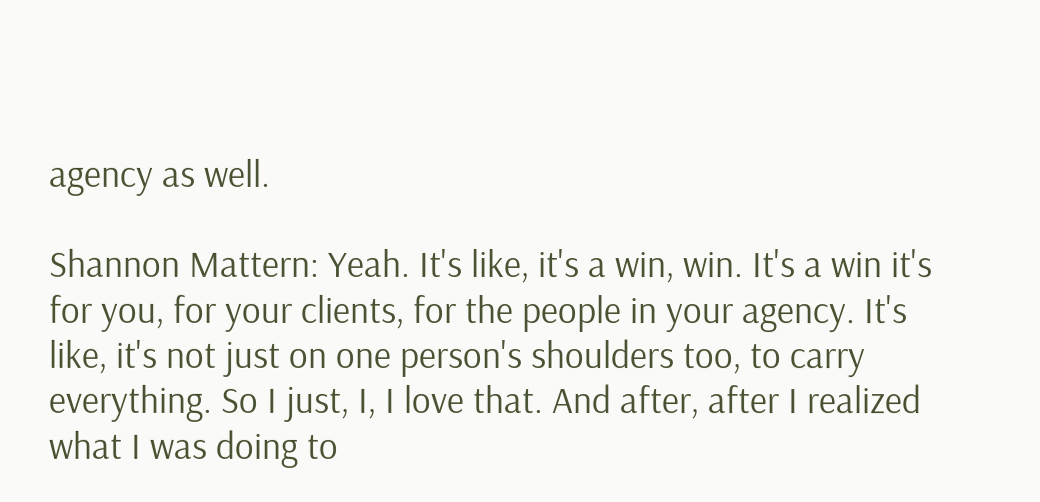agency as well.

Shannon Mattern: Yeah. It's like, it's a win, win. It's a win it's for you, for your clients, for the people in your agency. It's like, it's not just on one person's shoulders too, to carry everything. So I just, I, I love that. And after, after I realized what I was doing to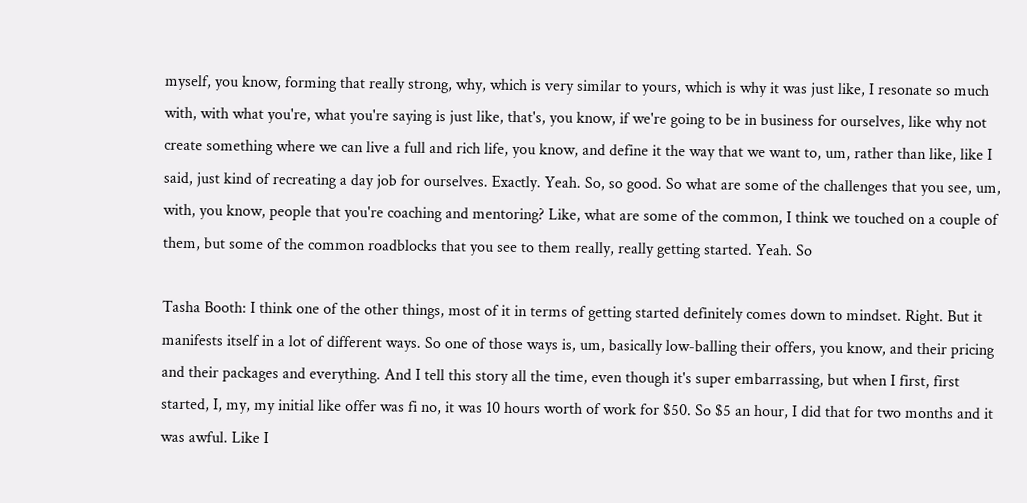myself, you know, forming that really strong, why, which is very similar to yours, which is why it was just like, I resonate so much with, with what you're, what you're saying is just like, that's, you know, if we're going to be in business for ourselves, like why not create something where we can live a full and rich life, you know, and define it the way that we want to, um, rather than like, like I said, just kind of recreating a day job for ourselves. Exactly. Yeah. So, so good. So what are some of the challenges that you see, um, with, you know, people that you're coaching and mentoring? Like, what are some of the common, I think we touched on a couple of them, but some of the common roadblocks that you see to them really, really getting started. Yeah. So

Tasha Booth: I think one of the other things, most of it in terms of getting started definitely comes down to mindset. Right. But it manifests itself in a lot of different ways. So one of those ways is, um, basically low-balling their offers, you know, and their pricing and their packages and everything. And I tell this story all the time, even though it's super embarrassing, but when I first, first started, I, my, my initial like offer was fi no, it was 10 hours worth of work for $50. So $5 an hour, I did that for two months and it was awful. Like I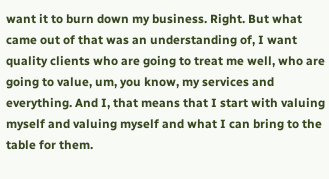want it to burn down my business. Right. But what came out of that was an understanding of, I want quality clients who are going to treat me well, who are going to value, um, you know, my services and everything. And I, that means that I start with valuing myself and valuing myself and what I can bring to the table for them.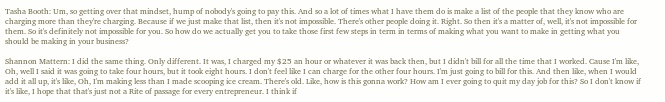Tasha Booth: Um, so getting over that mindset, hump of nobody's going to pay this. And so a lot of times what I have them do is make a list of the people that they know who are charging more than they're charging. Because if we just make that list, then it's not impossible. There's other people doing it. Right. So then it's a matter of, well, it's not impossible for them. So it's definitely not impossible for you. So how do we actually get you to take those first few steps in term in terms of making what you want to make in getting what you should be making in your business?

Shannon Mattern: I did the same thing. Only different. It was, I charged my $25 an hour or whatever it was back then, but I didn't bill for all the time that I worked. Cause I'm like, Oh, well I said it was going to take four hours, but it took eight hours. I don't feel like I can charge for the other four hours. I'm just going to bill for this. And then like, when I would add it all up, it's like, Oh, I'm making less than I made scooping ice cream. There's old. Like, how is this gonna work? How am I ever going to quit my day job for this? So I don't know if it's like, I hope that that's just not a Rite of passage for every entrepreneur. I think if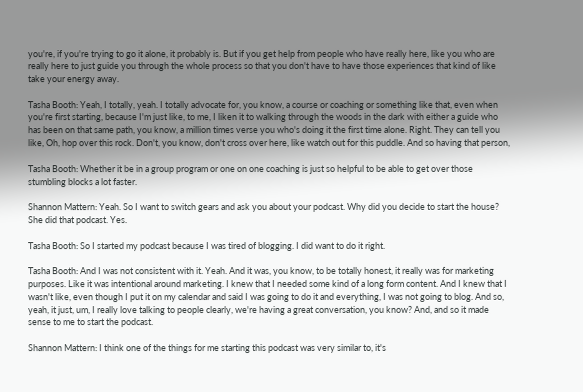you're, if you're trying to go it alone, it probably is. But if you get help from people who have really here, like you who are really here to just guide you through the whole process so that you don't have to have those experiences that kind of like take your energy away.

Tasha Booth: Yeah, I totally, yeah. I totally advocate for, you know, a course or coaching or something like that, even when you're first starting, because I'm just like, to me, I liken it to walking through the woods in the dark with either a guide who has been on that same path, you know, a million times verse you who's doing it the first time alone. Right. They can tell you like, Oh, hop over this rock. Don't, you know, don't cross over here, like watch out for this puddle. And so having that person,

Tasha Booth: Whether it be in a group program or one on one coaching is just so helpful to be able to get over those stumbling blocks a lot faster.

Shannon Mattern: Yeah. So I want to switch gears and ask you about your podcast. Why did you decide to start the house? She did that podcast. Yes.

Tasha Booth: So I started my podcast because I was tired of blogging. I did want to do it right.

Tasha Booth: And I was not consistent with it. Yeah. And it was, you know, to be totally honest, it really was for marketing purposes. Like it was intentional around marketing. I knew that I needed some kind of a long form content. And I knew that I wasn't like, even though I put it on my calendar and said I was going to do it and everything, I was not going to blog. And so, yeah, it just, um, I really love talking to people clearly, we're having a great conversation, you know? And, and so it made sense to me to start the podcast.

Shannon Mattern: I think one of the things for me starting this podcast was very similar to, it's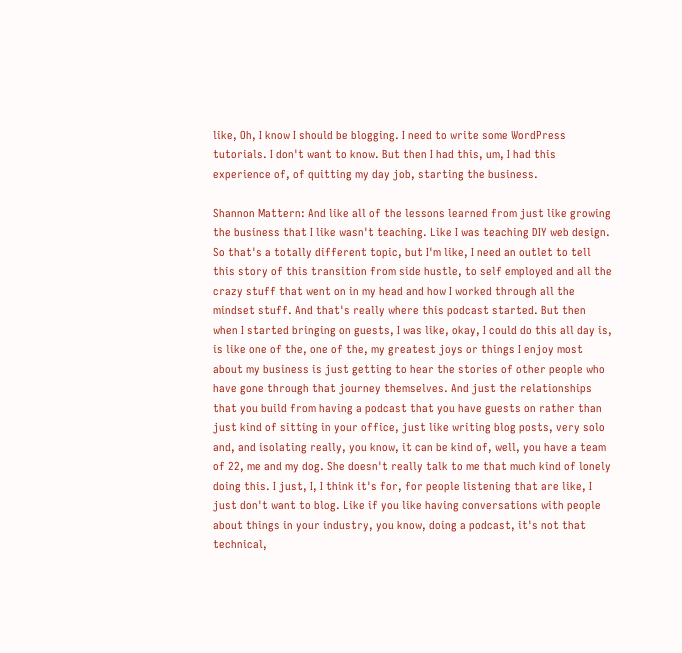like, Oh, I know I should be blogging. I need to write some WordPress tutorials. I don't want to know. But then I had this, um, I had this experience of, of quitting my day job, starting the business.

Shannon Mattern: And like all of the lessons learned from just like growing the business that I like wasn't teaching. Like I was teaching DIY web design. So that's a totally different topic, but I'm like, I need an outlet to tell this story of this transition from side hustle, to self employed and all the crazy stuff that went on in my head and how I worked through all the mindset stuff. And that's really where this podcast started. But then when I started bringing on guests, I was like, okay, I could do this all day is, is like one of the, one of the, my greatest joys or things I enjoy most about my business is just getting to hear the stories of other people who have gone through that journey themselves. And just the relationships that you build from having a podcast that you have guests on rather than just kind of sitting in your office, just like writing blog posts, very solo and, and isolating really, you know, it can be kind of, well, you have a team of 22, me and my dog. She doesn't really talk to me that much kind of lonely doing this. I just, I, I think it's for, for people listening that are like, I just don't want to blog. Like if you like having conversations with people about things in your industry, you know, doing a podcast, it's not that technical,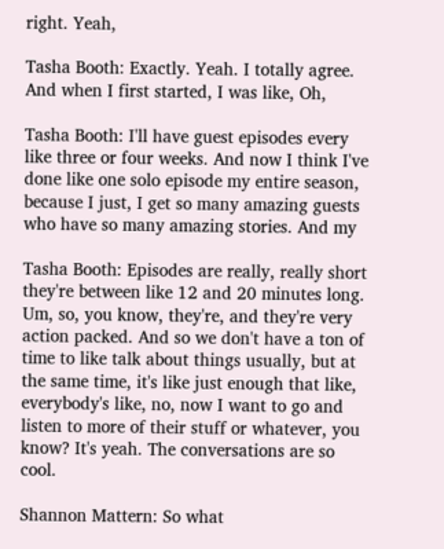right. Yeah,

Tasha Booth: Exactly. Yeah. I totally agree. And when I first started, I was like, Oh,

Tasha Booth: I'll have guest episodes every like three or four weeks. And now I think I've done like one solo episode my entire season, because I just, I get so many amazing guests who have so many amazing stories. And my

Tasha Booth: Episodes are really, really short they're between like 12 and 20 minutes long. Um, so, you know, they're, and they're very action packed. And so we don't have a ton of time to like talk about things usually, but at the same time, it's like just enough that like, everybody's like, no, now I want to go and listen to more of their stuff or whatever, you know? It's yeah. The conversations are so cool.

Shannon Mattern: So what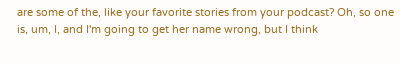are some of the, like your favorite stories from your podcast? Oh, so one is, um, I, and I'm going to get her name wrong, but I think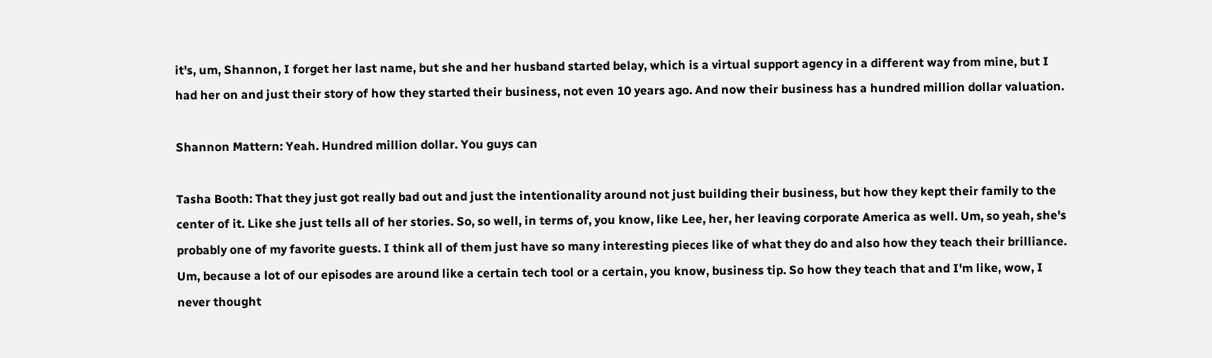it's, um, Shannon, I forget her last name, but she and her husband started belay, which is a virtual support agency in a different way from mine, but I had her on and just their story of how they started their business, not even 10 years ago. And now their business has a hundred million dollar valuation.

Shannon Mattern: Yeah. Hundred million dollar. You guys can

Tasha Booth: That they just got really bad out and just the intentionality around not just building their business, but how they kept their family to the center of it. Like she just tells all of her stories. So, so well, in terms of, you know, like Lee, her, her leaving corporate America as well. Um, so yeah, she's probably one of my favorite guests. I think all of them just have so many interesting pieces like of what they do and also how they teach their brilliance. Um, because a lot of our episodes are around like a certain tech tool or a certain, you know, business tip. So how they teach that and I'm like, wow, I never thought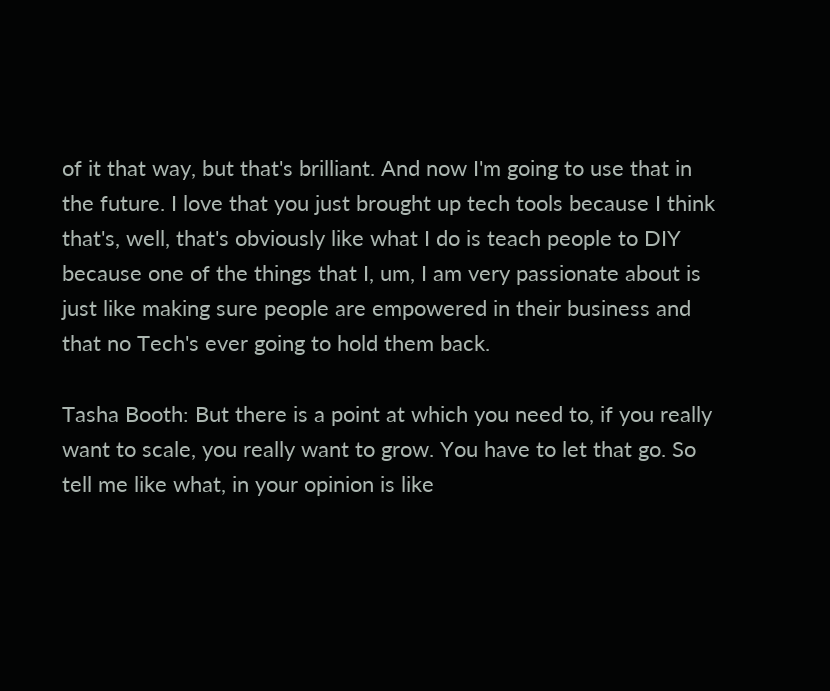of it that way, but that's brilliant. And now I'm going to use that in the future. I love that you just brought up tech tools because I think that's, well, that's obviously like what I do is teach people to DIY because one of the things that I, um, I am very passionate about is just like making sure people are empowered in their business and that no Tech's ever going to hold them back.

Tasha Booth: But there is a point at which you need to, if you really want to scale, you really want to grow. You have to let that go. So tell me like what, in your opinion is like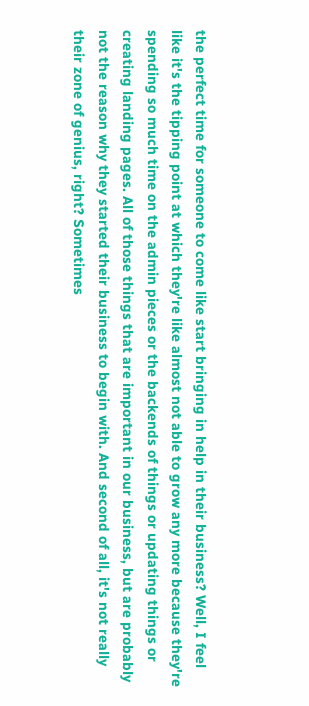the perfect time for someone to come like start bringing in help in their business? Well, I feel like it's the tipping point at which they're like almost not able to grow any more because they're spending so much time on the admin pieces or the backends of things or updating things or creating landing pages. All of those things that are important in our business, but are probably not the reason why they started their business to begin with. And second of all, it's not really their zone of genius, right? Sometimes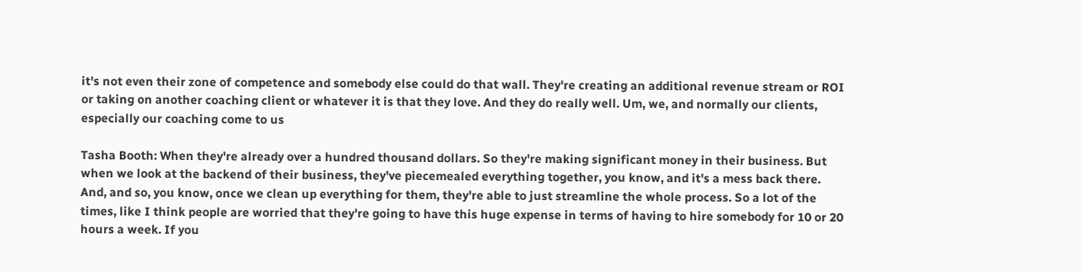it's not even their zone of competence and somebody else could do that wall. They're creating an additional revenue stream or ROI or taking on another coaching client or whatever it is that they love. And they do really well. Um, we, and normally our clients, especially our coaching come to us

Tasha Booth: When they're already over a hundred thousand dollars. So they're making significant money in their business. But when we look at the backend of their business, they've piecemealed everything together, you know, and it's a mess back there. And, and so, you know, once we clean up everything for them, they're able to just streamline the whole process. So a lot of the times, like I think people are worried that they're going to have this huge expense in terms of having to hire somebody for 10 or 20 hours a week. If you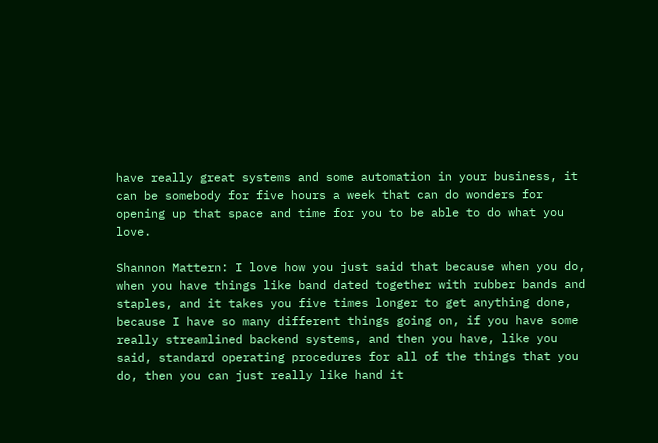have really great systems and some automation in your business, it can be somebody for five hours a week that can do wonders for opening up that space and time for you to be able to do what you love.

Shannon Mattern: I love how you just said that because when you do, when you have things like band dated together with rubber bands and staples, and it takes you five times longer to get anything done, because I have so many different things going on, if you have some really streamlined backend systems, and then you have, like you said, standard operating procedures for all of the things that you do, then you can just really like hand it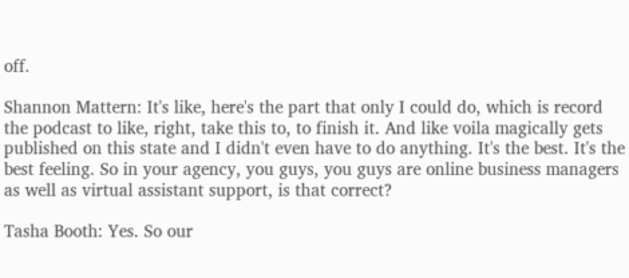off.

Shannon Mattern: It's like, here's the part that only I could do, which is record the podcast to like, right, take this to, to finish it. And like voila magically gets published on this state and I didn't even have to do anything. It's the best. It's the best feeling. So in your agency, you guys, you guys are online business managers as well as virtual assistant support, is that correct?

Tasha Booth: Yes. So our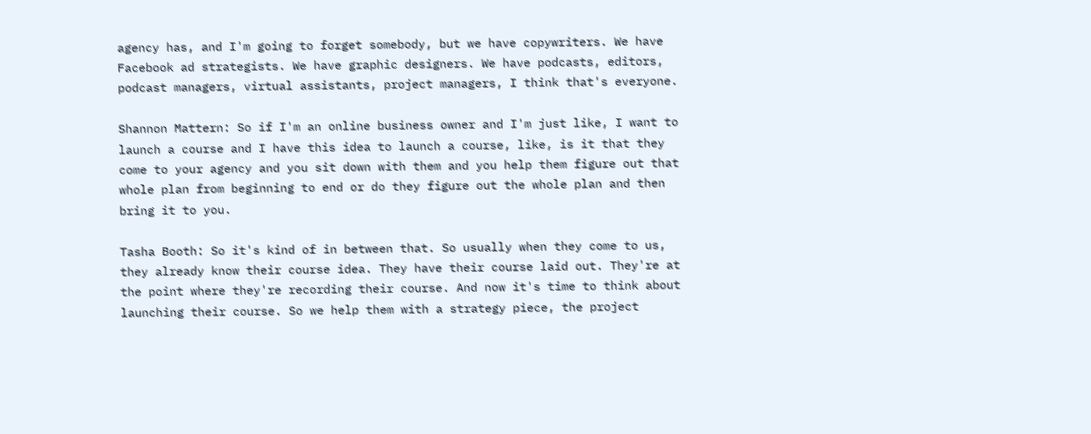agency has, and I'm going to forget somebody, but we have copywriters. We have Facebook ad strategists. We have graphic designers. We have podcasts, editors, podcast managers, virtual assistants, project managers, I think that's everyone.

Shannon Mattern: So if I'm an online business owner and I'm just like, I want to launch a course and I have this idea to launch a course, like, is it that they come to your agency and you sit down with them and you help them figure out that whole plan from beginning to end or do they figure out the whole plan and then bring it to you.

Tasha Booth: So it's kind of in between that. So usually when they come to us, they already know their course idea. They have their course laid out. They're at the point where they're recording their course. And now it's time to think about launching their course. So we help them with a strategy piece, the project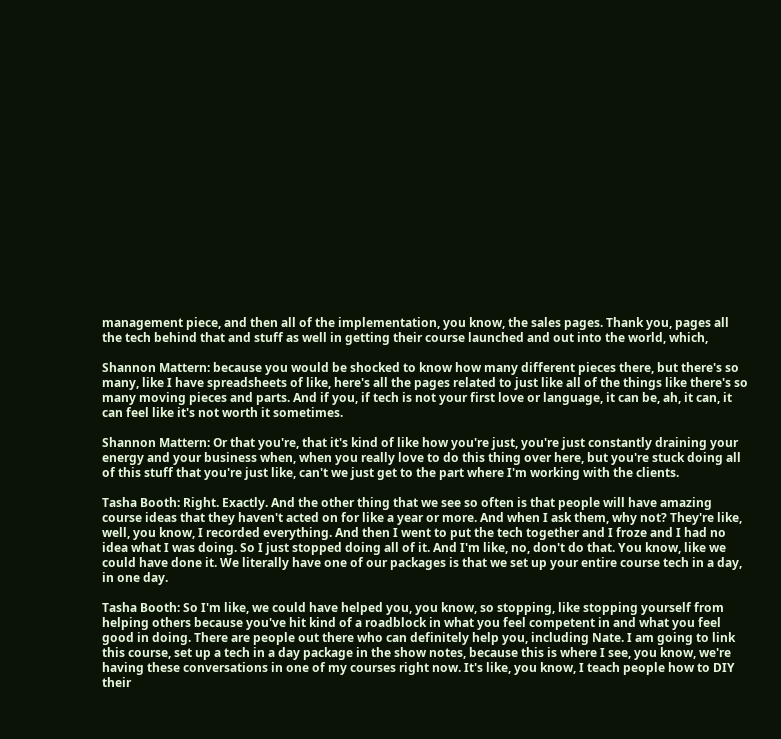management piece, and then all of the implementation, you know, the sales pages. Thank you, pages all the tech behind that and stuff as well in getting their course launched and out into the world, which,

Shannon Mattern: because you would be shocked to know how many different pieces there, but there's so many, like I have spreadsheets of like, here's all the pages related to just like all of the things like there's so many moving pieces and parts. And if you, if tech is not your first love or language, it can be, ah, it can, it can feel like it's not worth it sometimes.

Shannon Mattern: Or that you're, that it's kind of like how you're just, you're just constantly draining your energy and your business when, when you really love to do this thing over here, but you're stuck doing all of this stuff that you're just like, can't we just get to the part where I'm working with the clients.

Tasha Booth: Right. Exactly. And the other thing that we see so often is that people will have amazing course ideas that they haven't acted on for like a year or more. And when I ask them, why not? They're like, well, you know, I recorded everything. And then I went to put the tech together and I froze and I had no idea what I was doing. So I just stopped doing all of it. And I'm like, no, don't do that. You know, like we could have done it. We literally have one of our packages is that we set up your entire course tech in a day, in one day.

Tasha Booth: So I'm like, we could have helped you, you know, so stopping, like stopping yourself from helping others because you've hit kind of a roadblock in what you feel competent in and what you feel good in doing. There are people out there who can definitely help you, including Nate. I am going to link this course, set up a tech in a day package in the show notes, because this is where I see, you know, we're having these conversations in one of my courses right now. It's like, you know, I teach people how to DIY their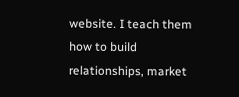website. I teach them how to build relationships, market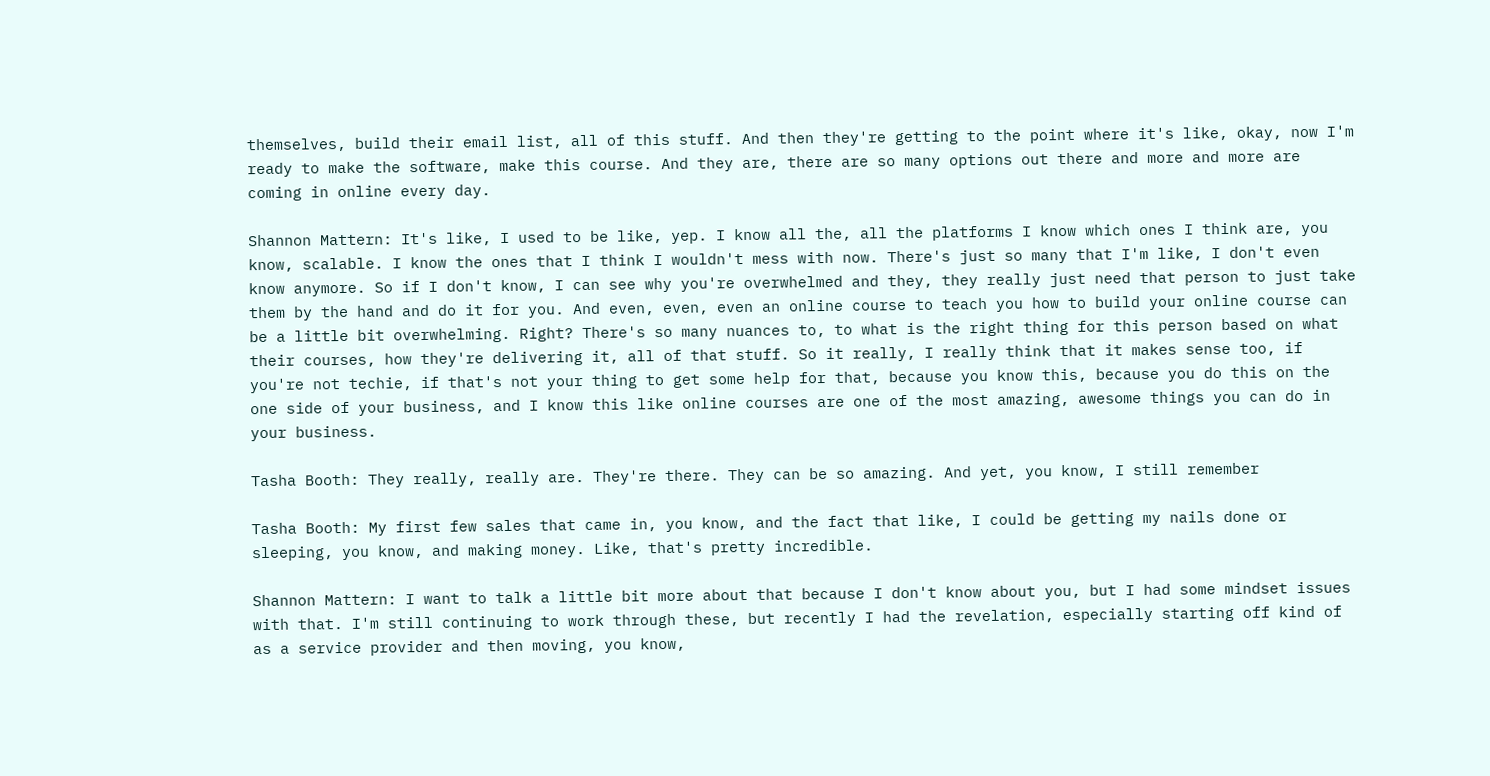themselves, build their email list, all of this stuff. And then they're getting to the point where it's like, okay, now I'm ready to make the software, make this course. And they are, there are so many options out there and more and more are coming in online every day.

Shannon Mattern: It's like, I used to be like, yep. I know all the, all the platforms I know which ones I think are, you know, scalable. I know the ones that I think I wouldn't mess with now. There's just so many that I'm like, I don't even know anymore. So if I don't know, I can see why you're overwhelmed and they, they really just need that person to just take them by the hand and do it for you. And even, even, even an online course to teach you how to build your online course can be a little bit overwhelming. Right? There's so many nuances to, to what is the right thing for this person based on what their courses, how they're delivering it, all of that stuff. So it really, I really think that it makes sense too, if you're not techie, if that's not your thing to get some help for that, because you know this, because you do this on the one side of your business, and I know this like online courses are one of the most amazing, awesome things you can do in your business.

Tasha Booth: They really, really are. They're there. They can be so amazing. And yet, you know, I still remember

Tasha Booth: My first few sales that came in, you know, and the fact that like, I could be getting my nails done or sleeping, you know, and making money. Like, that's pretty incredible.

Shannon Mattern: I want to talk a little bit more about that because I don't know about you, but I had some mindset issues with that. I'm still continuing to work through these, but recently I had the revelation, especially starting off kind of as a service provider and then moving, you know,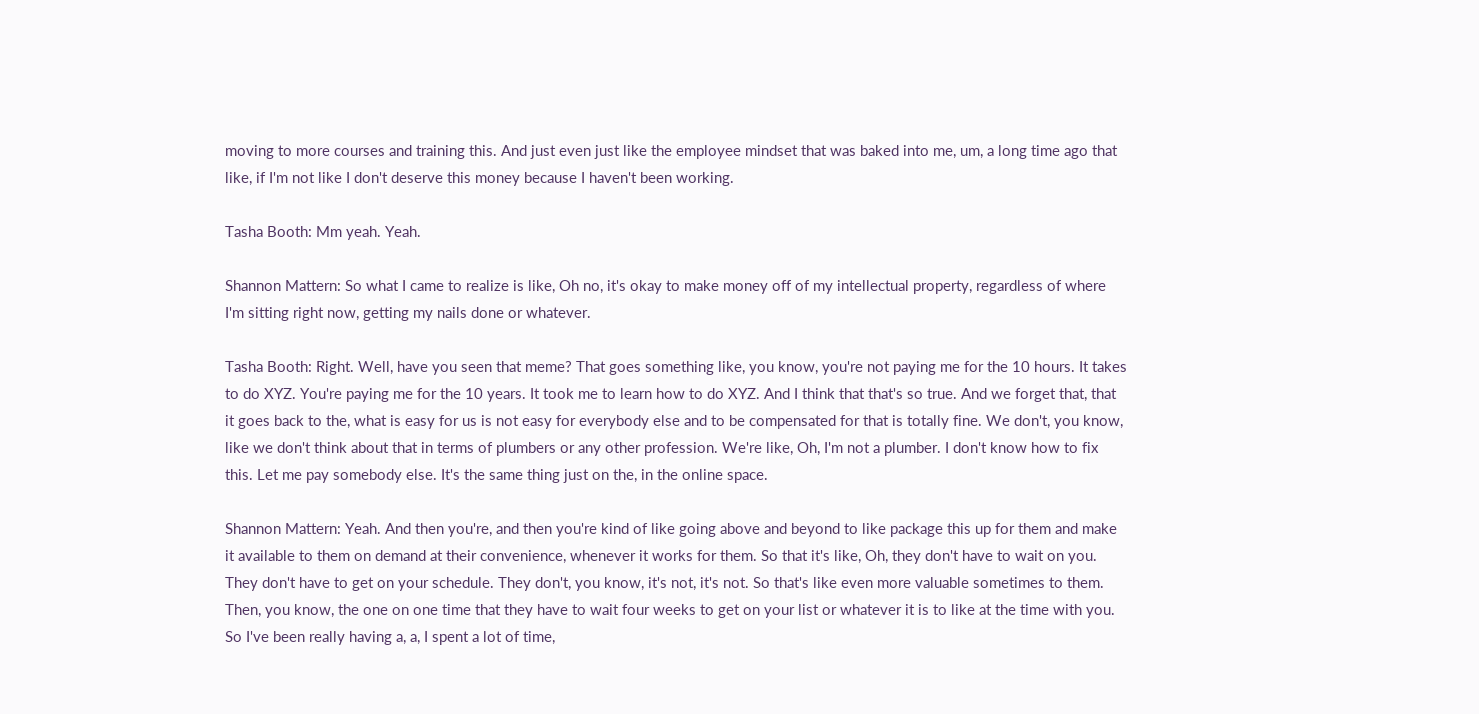moving to more courses and training this. And just even just like the employee mindset that was baked into me, um, a long time ago that like, if I'm not like I don't deserve this money because I haven't been working.

Tasha Booth: Mm yeah. Yeah.

Shannon Mattern: So what I came to realize is like, Oh no, it's okay to make money off of my intellectual property, regardless of where I'm sitting right now, getting my nails done or whatever.

Tasha Booth: Right. Well, have you seen that meme? That goes something like, you know, you're not paying me for the 10 hours. It takes to do XYZ. You're paying me for the 10 years. It took me to learn how to do XYZ. And I think that that's so true. And we forget that, that it goes back to the, what is easy for us is not easy for everybody else and to be compensated for that is totally fine. We don't, you know, like we don't think about that in terms of plumbers or any other profession. We're like, Oh, I'm not a plumber. I don't know how to fix this. Let me pay somebody else. It's the same thing just on the, in the online space.

Shannon Mattern: Yeah. And then you're, and then you're kind of like going above and beyond to like package this up for them and make it available to them on demand at their convenience, whenever it works for them. So that it's like, Oh, they don't have to wait on you. They don't have to get on your schedule. They don't, you know, it's not, it's not. So that's like even more valuable sometimes to them. Then, you know, the one on one time that they have to wait four weeks to get on your list or whatever it is to like at the time with you. So I've been really having a, a, I spent a lot of time,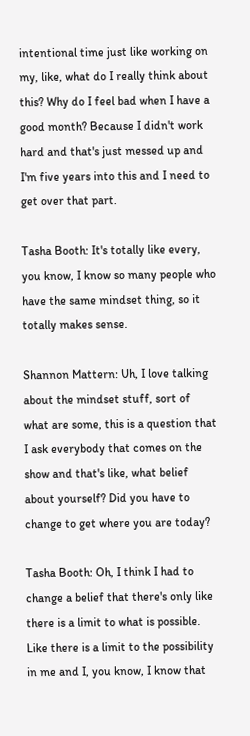intentional time just like working on my, like, what do I really think about this? Why do I feel bad when I have a good month? Because I didn't work hard and that's just messed up and I'm five years into this and I need to get over that part.

Tasha Booth: It's totally like every, you know, I know so many people who have the same mindset thing, so it totally makes sense.

Shannon Mattern: Uh, I love talking about the mindset stuff, sort of what are some, this is a question that I ask everybody that comes on the show and that's like, what belief about yourself? Did you have to change to get where you are today?

Tasha Booth: Oh, I think I had to change a belief that there's only like there is a limit to what is possible. Like there is a limit to the possibility in me and I, you know, I know that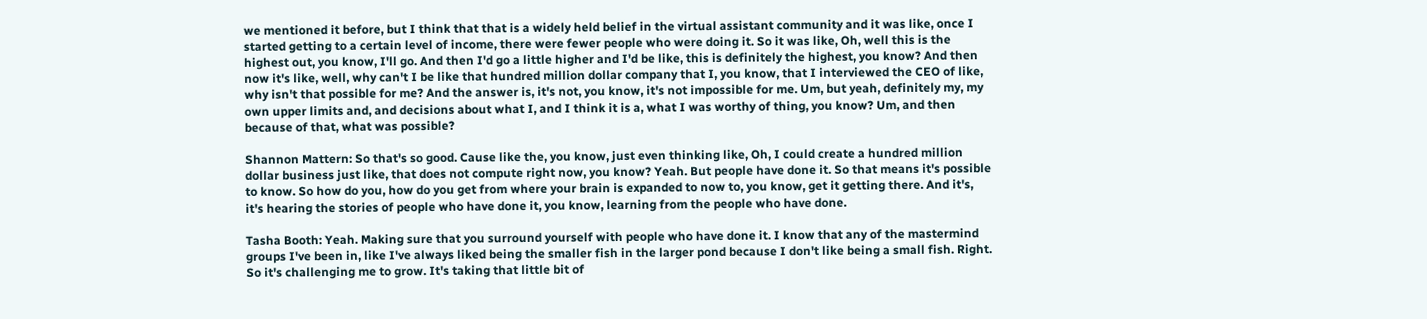we mentioned it before, but I think that that is a widely held belief in the virtual assistant community and it was like, once I started getting to a certain level of income, there were fewer people who were doing it. So it was like, Oh, well this is the highest out, you know, I'll go. And then I'd go a little higher and I'd be like, this is definitely the highest, you know? And then now it's like, well, why can't I be like that hundred million dollar company that I, you know, that I interviewed the CEO of like, why isn't that possible for me? And the answer is, it's not, you know, it's not impossible for me. Um, but yeah, definitely my, my own upper limits and, and decisions about what I, and I think it is a, what I was worthy of thing, you know? Um, and then because of that, what was possible?

Shannon Mattern: So that's so good. Cause like the, you know, just even thinking like, Oh, I could create a hundred million dollar business just like, that does not compute right now, you know? Yeah. But people have done it. So that means it's possible to know. So how do you, how do you get from where your brain is expanded to now to, you know, get it getting there. And it's, it's hearing the stories of people who have done it, you know, learning from the people who have done.

Tasha Booth: Yeah. Making sure that you surround yourself with people who have done it. I know that any of the mastermind groups I've been in, like I've always liked being the smaller fish in the larger pond because I don't like being a small fish. Right. So it's challenging me to grow. It's taking that little bit of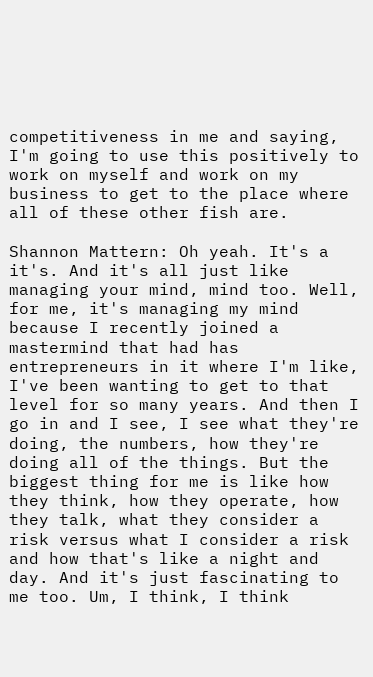competitiveness in me and saying, I'm going to use this positively to work on myself and work on my business to get to the place where all of these other fish are.

Shannon Mattern: Oh yeah. It's a it's. And it's all just like managing your mind, mind too. Well, for me, it's managing my mind because I recently joined a mastermind that had has entrepreneurs in it where I'm like, I've been wanting to get to that level for so many years. And then I go in and I see, I see what they're doing, the numbers, how they're doing all of the things. But the biggest thing for me is like how they think, how they operate, how they talk, what they consider a risk versus what I consider a risk and how that's like a night and day. And it's just fascinating to me too. Um, I think, I think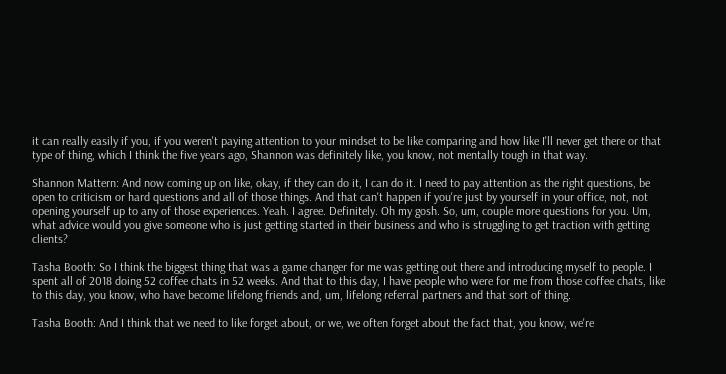it can really easily if you, if you weren't paying attention to your mindset to be like comparing and how like I'll never get there or that type of thing, which I think the five years ago, Shannon was definitely like, you know, not mentally tough in that way.

Shannon Mattern: And now coming up on like, okay, if they can do it, I can do it. I need to pay attention as the right questions, be open to criticism or hard questions and all of those things. And that can't happen if you're just by yourself in your office, not, not opening yourself up to any of those experiences. Yeah. I agree. Definitely. Oh my gosh. So, um, couple more questions for you. Um, what advice would you give someone who is just getting started in their business and who is struggling to get traction with getting clients?

Tasha Booth: So I think the biggest thing that was a game changer for me was getting out there and introducing myself to people. I spent all of 2018 doing 52 coffee chats in 52 weeks. And that to this day, I have people who were for me from those coffee chats, like to this day, you know, who have become lifelong friends and, um, lifelong referral partners and that sort of thing.

Tasha Booth: And I think that we need to like forget about, or we, we often forget about the fact that, you know, we're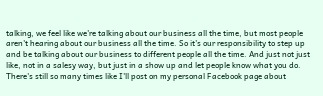talking, we feel like we're talking about our business all the time, but most people aren't hearing about our business all the time. So it's our responsibility to step up and be talking about our business to different people all the time. And just not just like, not in a salesy way, but just in a show up and let people know what you do. There's still so many times like I'll post on my personal Facebook page about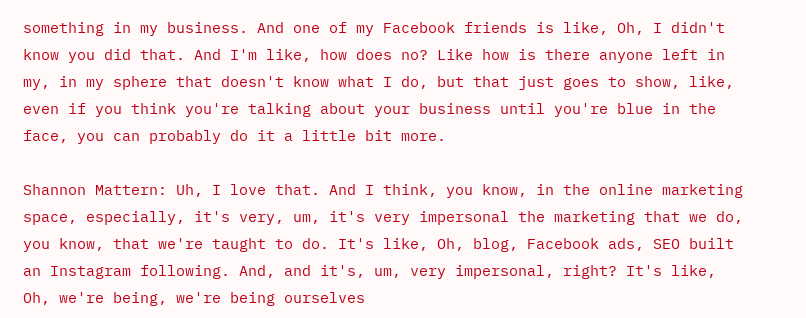something in my business. And one of my Facebook friends is like, Oh, I didn't know you did that. And I'm like, how does no? Like how is there anyone left in my, in my sphere that doesn't know what I do, but that just goes to show, like, even if you think you're talking about your business until you're blue in the face, you can probably do it a little bit more.

Shannon Mattern: Uh, I love that. And I think, you know, in the online marketing space, especially, it's very, um, it's very impersonal the marketing that we do, you know, that we're taught to do. It's like, Oh, blog, Facebook ads, SEO built an Instagram following. And, and it's, um, very impersonal, right? It's like, Oh, we're being, we're being ourselves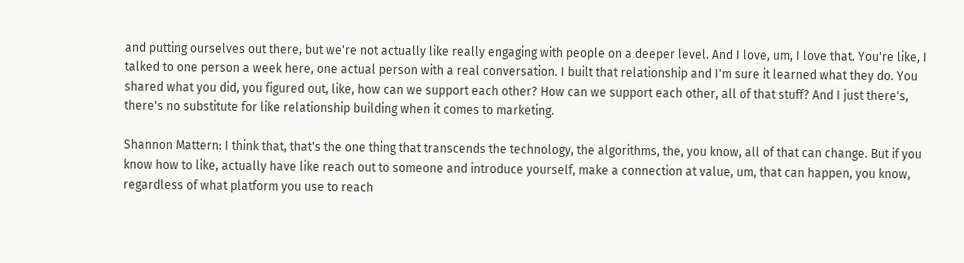and putting ourselves out there, but we're not actually like really engaging with people on a deeper level. And I love, um, I love that. You're like, I talked to one person a week here, one actual person with a real conversation. I built that relationship and I'm sure it learned what they do. You shared what you did, you figured out, like, how can we support each other? How can we support each other, all of that stuff? And I just there's, there's no substitute for like relationship building when it comes to marketing.

Shannon Mattern: I think that, that's the one thing that transcends the technology, the algorithms, the, you know, all of that can change. But if you know how to like, actually have like reach out to someone and introduce yourself, make a connection at value, um, that can happen, you know, regardless of what platform you use to reach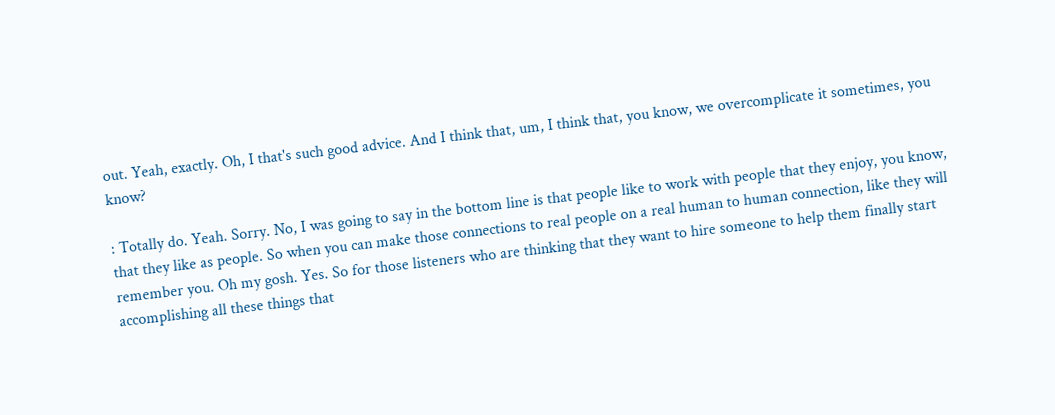out. Yeah, exactly. Oh, I that's such good advice. And I think that, um, I think that, you know, we overcomplicate it sometimes, you know?

: Totally do. Yeah. Sorry. No, I was going to say in the bottom line is that people like to work with people that they enjoy, you know, that they like as people. So when you can make those connections to real people on a real human to human connection, like they will remember you. Oh my gosh. Yes. So for those listeners who are thinking that they want to hire someone to help them finally start accomplishing all these things that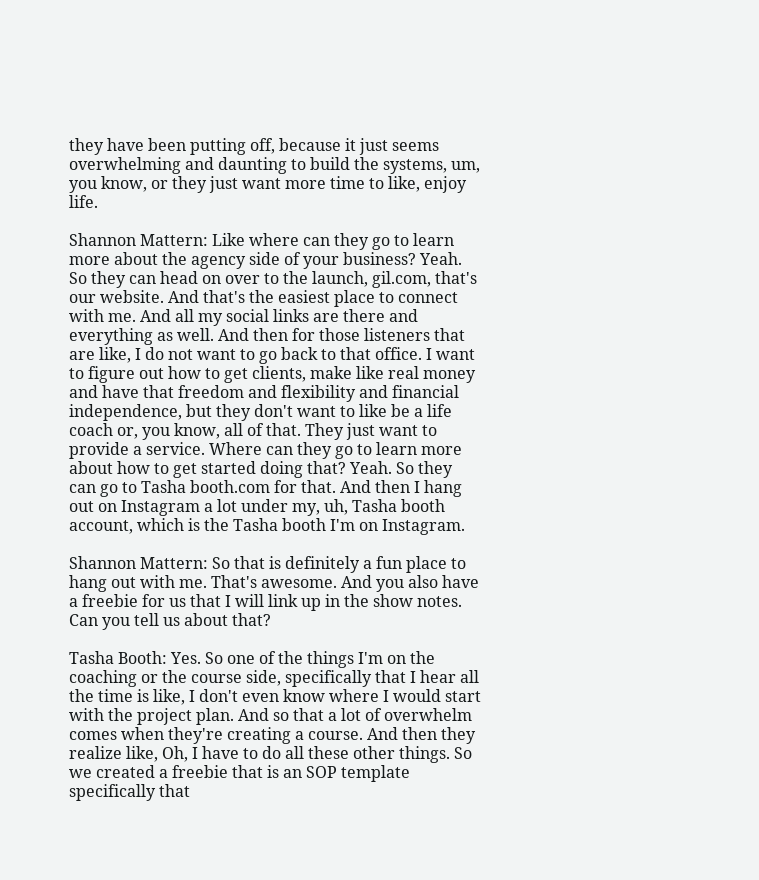they have been putting off, because it just seems overwhelming and daunting to build the systems, um, you know, or they just want more time to like, enjoy life.

Shannon Mattern: Like where can they go to learn more about the agency side of your business? Yeah. So they can head on over to the launch, gil.com, that's our website. And that's the easiest place to connect with me. And all my social links are there and everything as well. And then for those listeners that are like, I do not want to go back to that office. I want to figure out how to get clients, make like real money and have that freedom and flexibility and financial independence, but they don't want to like be a life coach or, you know, all of that. They just want to provide a service. Where can they go to learn more about how to get started doing that? Yeah. So they can go to Tasha booth.com for that. And then I hang out on Instagram a lot under my, uh, Tasha booth account, which is the Tasha booth I'm on Instagram.

Shannon Mattern: So that is definitely a fun place to hang out with me. That's awesome. And you also have a freebie for us that I will link up in the show notes. Can you tell us about that?

Tasha Booth: Yes. So one of the things I'm on the coaching or the course side, specifically that I hear all the time is like, I don't even know where I would start with the project plan. And so that a lot of overwhelm comes when they're creating a course. And then they realize like, Oh, I have to do all these other things. So we created a freebie that is an SOP template specifically that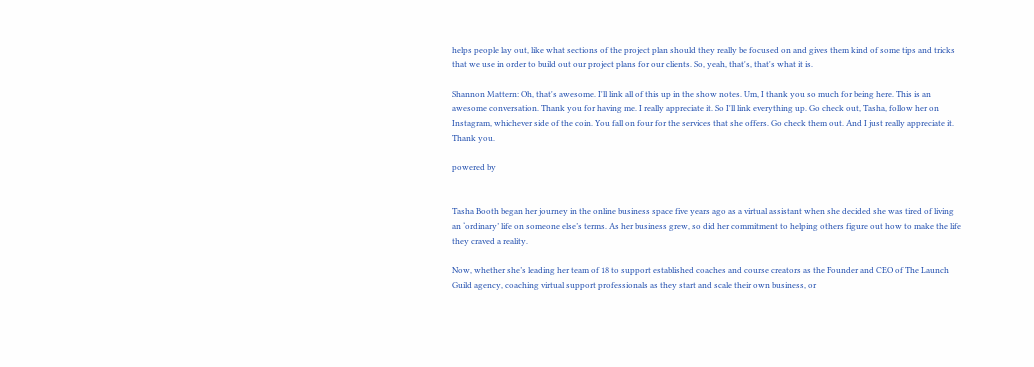helps people lay out, like what sections of the project plan should they really be focused on and gives them kind of some tips and tricks that we use in order to build out our project plans for our clients. So, yeah, that's, that's what it is.

Shannon Mattern: Oh, that's awesome. I'll link all of this up in the show notes. Um, I thank you so much for being here. This is an awesome conversation. Thank you for having me. I really appreciate it. So I'll link everything up. Go check out, Tasha, follow her on Instagram, whichever side of the coin. You fall on four for the services that she offers. Go check them out. And I just really appreciate it. Thank you.

powered by


Tasha Booth began her journey in the online business space five years ago as a virtual assistant when she decided she was tired of living an ‘ordinary’ life on someone else’s terms. As her business grew, so did her commitment to helping others figure out how to make the life they craved a reality.

Now, whether she’s leading her team of 18 to support established coaches and course creators as the Founder and CEO of The Launch Guild agency, coaching virtual support professionals as they start and scale their own business, or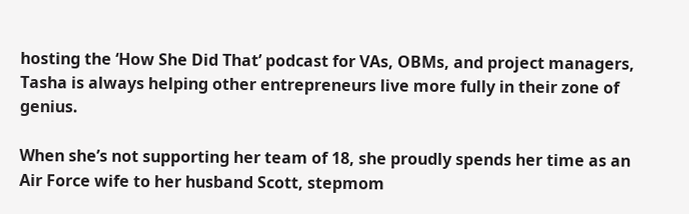hosting the ‘How She Did That’ podcast for VAs, OBMs, and project managers, Tasha is always helping other entrepreneurs live more fully in their zone of genius.

When she’s not supporting her team of 18, she proudly spends her time as an Air Force wife to her husband Scott, stepmom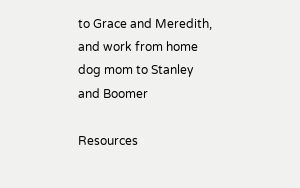to Grace and Meredith, and work from home dog mom to Stanley and Boomer

Resources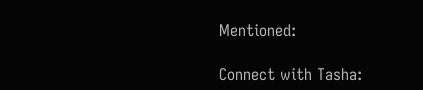Mentioned:

Connect with Tasha: